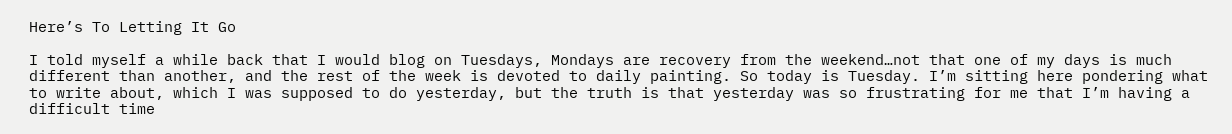Here’s To Letting It Go

I told myself a while back that I would blog on Tuesdays, Mondays are recovery from the weekend…not that one of my days is much different than another, and the rest of the week is devoted to daily painting. So today is Tuesday. I’m sitting here pondering what to write about, which I was supposed to do yesterday, but the truth is that yesterday was so frustrating for me that I’m having a difficult time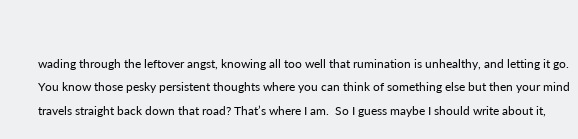wading through the leftover angst, knowing all too well that rumination is unhealthy, and letting it go. You know those pesky persistent thoughts where you can think of something else but then your mind travels straight back down that road? That’s where I am.  So I guess maybe I should write about it,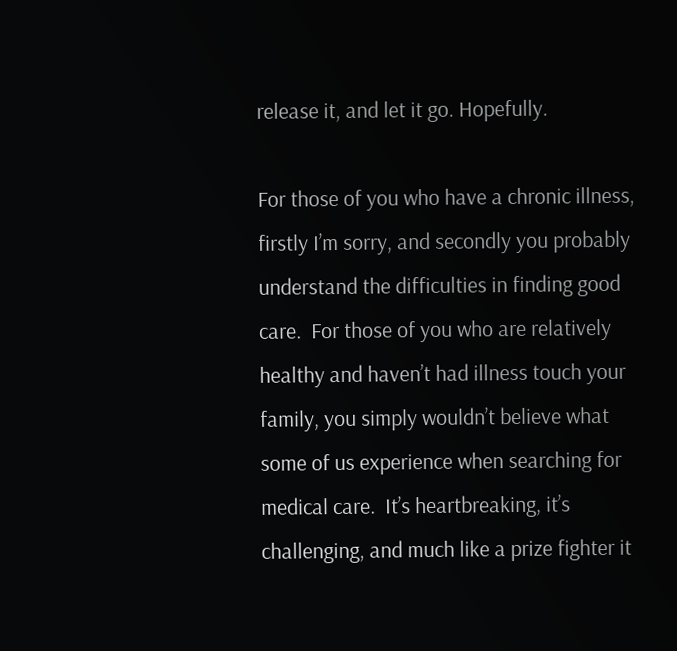release it, and let it go. Hopefully.

For those of you who have a chronic illness, firstly I’m sorry, and secondly you probably understand the difficulties in finding good care.  For those of you who are relatively healthy and haven’t had illness touch your family, you simply wouldn’t believe what some of us experience when searching for medical care.  It’s heartbreaking, it’s challenging, and much like a prize fighter it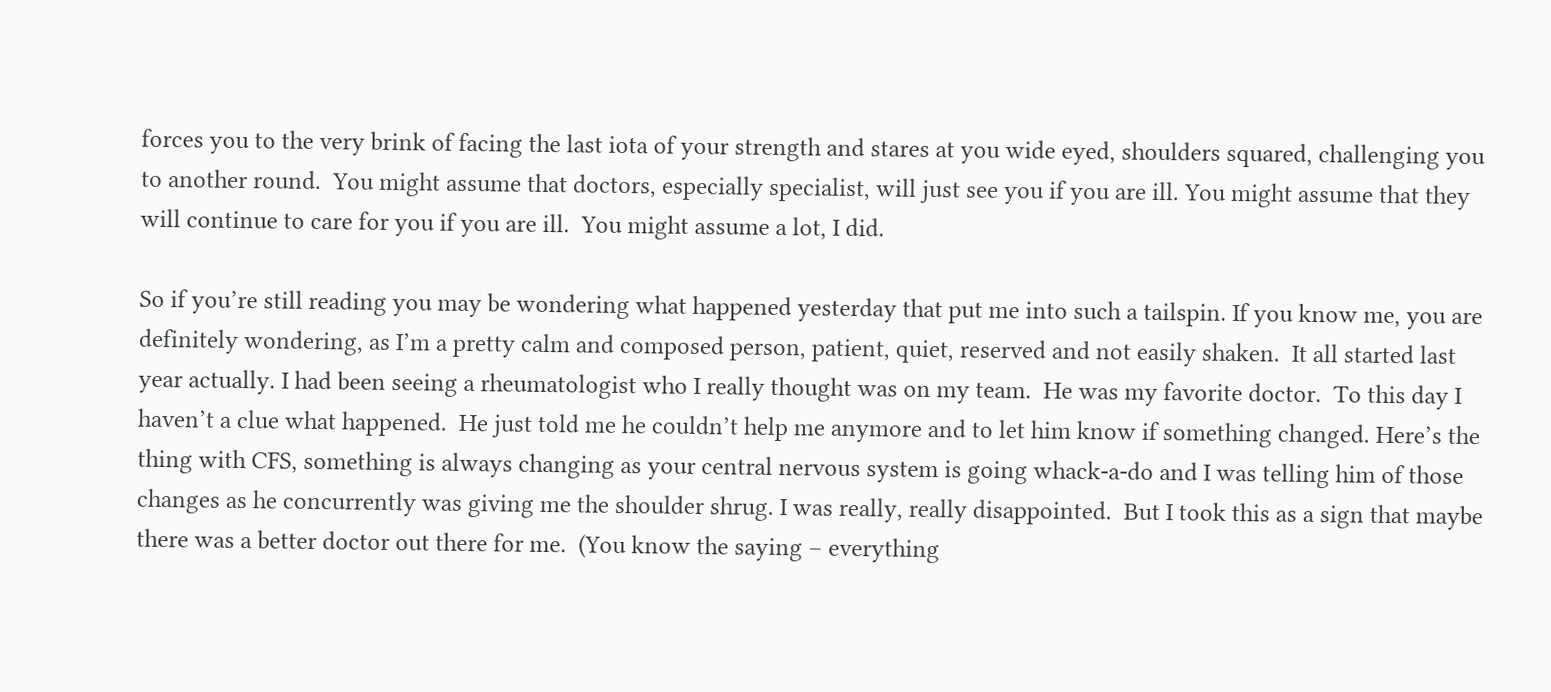forces you to the very brink of facing the last iota of your strength and stares at you wide eyed, shoulders squared, challenging you to another round.  You might assume that doctors, especially specialist, will just see you if you are ill. You might assume that they will continue to care for you if you are ill.  You might assume a lot, I did.

So if you’re still reading you may be wondering what happened yesterday that put me into such a tailspin. If you know me, you are definitely wondering, as I’m a pretty calm and composed person, patient, quiet, reserved and not easily shaken.  It all started last year actually. I had been seeing a rheumatologist who I really thought was on my team.  He was my favorite doctor.  To this day I haven’t a clue what happened.  He just told me he couldn’t help me anymore and to let him know if something changed. Here’s the thing with CFS, something is always changing as your central nervous system is going whack-a-do and I was telling him of those changes as he concurrently was giving me the shoulder shrug. I was really, really disappointed.  But I took this as a sign that maybe there was a better doctor out there for me.  (You know the saying – everything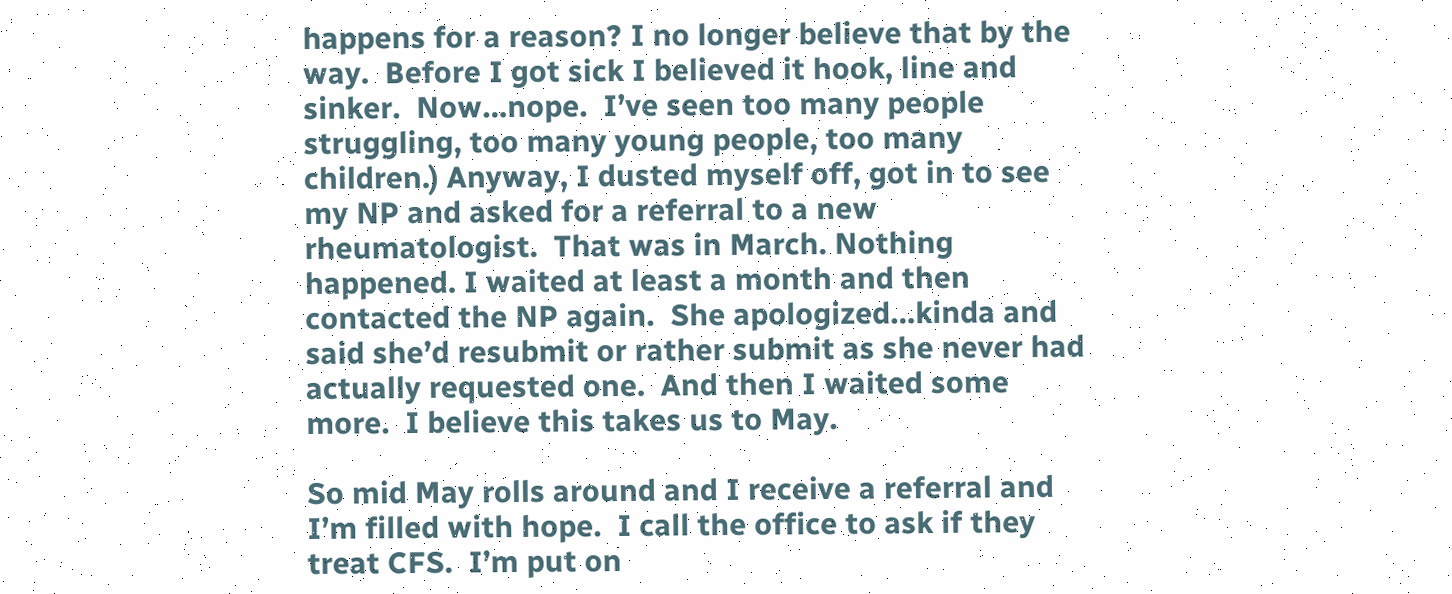happens for a reason? I no longer believe that by the way.  Before I got sick I believed it hook, line and sinker.  Now…nope.  I’ve seen too many people struggling, too many young people, too many children.) Anyway, I dusted myself off, got in to see my NP and asked for a referral to a new rheumatologist.  That was in March. Nothing happened. I waited at least a month and then contacted the NP again.  She apologized…kinda and said she’d resubmit or rather submit as she never had actually requested one.  And then I waited some more.  I believe this takes us to May.

So mid May rolls around and I receive a referral and I’m filled with hope.  I call the office to ask if they treat CFS.  I’m put on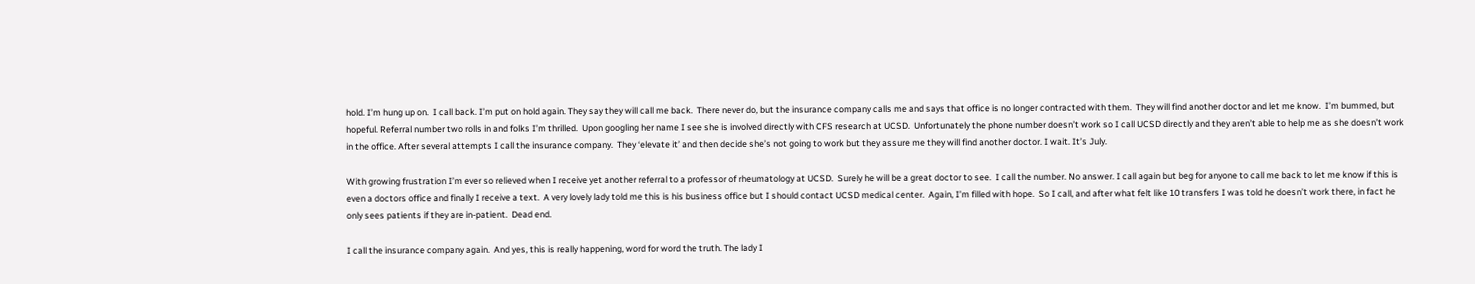hold. I’m hung up on.  I call back. I’m put on hold again. They say they will call me back.  There never do, but the insurance company calls me and says that office is no longer contracted with them.  They will find another doctor and let me know.  I’m bummed, but hopeful. Referral number two rolls in and folks I’m thrilled.  Upon googling her name I see she is involved directly with CFS research at UCSD.  Unfortunately the phone number doesn’t work so I call UCSD directly and they aren’t able to help me as she doesn’t work in the office. After several attempts I call the insurance company.  They ‘elevate it’ and then decide she’s not going to work but they assure me they will find another doctor. I wait. It’s July.

With growing frustration I’m ever so relieved when I receive yet another referral to a professor of rheumatology at UCSD.  Surely he will be a great doctor to see.  I call the number. No answer. I call again but beg for anyone to call me back to let me know if this is even a doctors office and finally I receive a text.  A very lovely lady told me this is his business office but I should contact UCSD medical center.  Again, I’m filled with hope.  So I call, and after what felt like 10 transfers I was told he doesn’t work there, in fact he only sees patients if they are in-patient.  Dead end.

I call the insurance company again.  And yes, this is really happening, word for word the truth. The lady I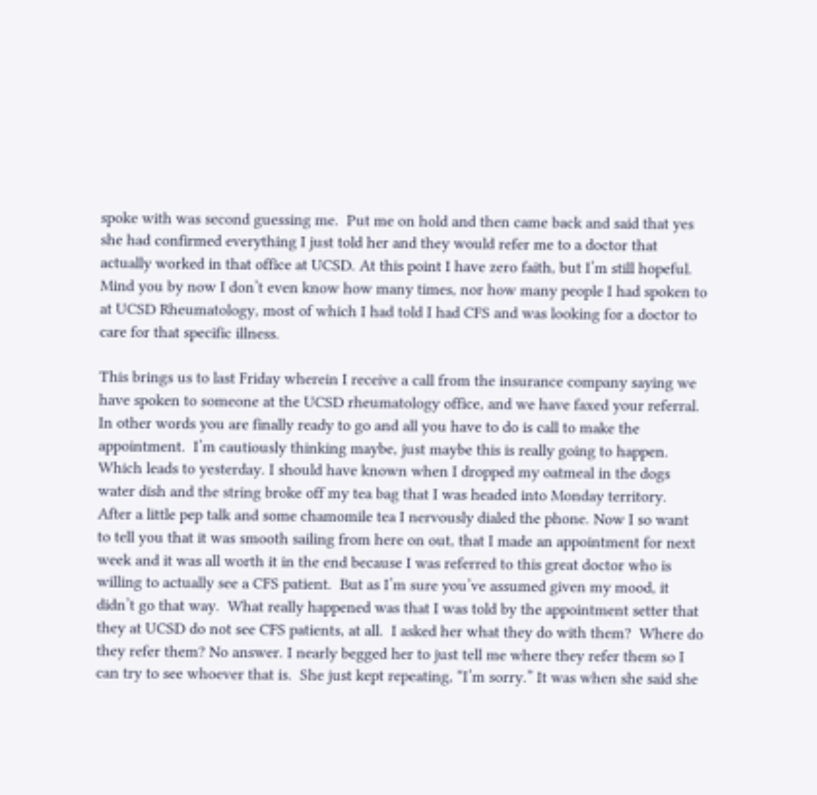spoke with was second guessing me.  Put me on hold and then came back and said that yes she had confirmed everything I just told her and they would refer me to a doctor that actually worked in that office at UCSD. At this point I have zero faith, but I’m still hopeful.  Mind you by now I don’t even know how many times, nor how many people I had spoken to at UCSD Rheumatology, most of which I had told I had CFS and was looking for a doctor to care for that specific illness.

This brings us to last Friday wherein I receive a call from the insurance company saying we have spoken to someone at the UCSD rheumatology office, and we have faxed your referral.  In other words you are finally ready to go and all you have to do is call to make the appointment.  I’m cautiously thinking maybe, just maybe this is really going to happen. Which leads to yesterday. I should have known when I dropped my oatmeal in the dogs water dish and the string broke off my tea bag that I was headed into Monday territory.  After a little pep talk and some chamomile tea I nervously dialed the phone. Now I so want to tell you that it was smooth sailing from here on out, that I made an appointment for next week and it was all worth it in the end because I was referred to this great doctor who is willing to actually see a CFS patient.  But as I’m sure you’ve assumed given my mood, it didn’t go that way.  What really happened was that I was told by the appointment setter that they at UCSD do not see CFS patients, at all.  I asked her what they do with them?  Where do they refer them? No answer. I nearly begged her to just tell me where they refer them so I can try to see whoever that is.  She just kept repeating, “I’m sorry.” It was when she said she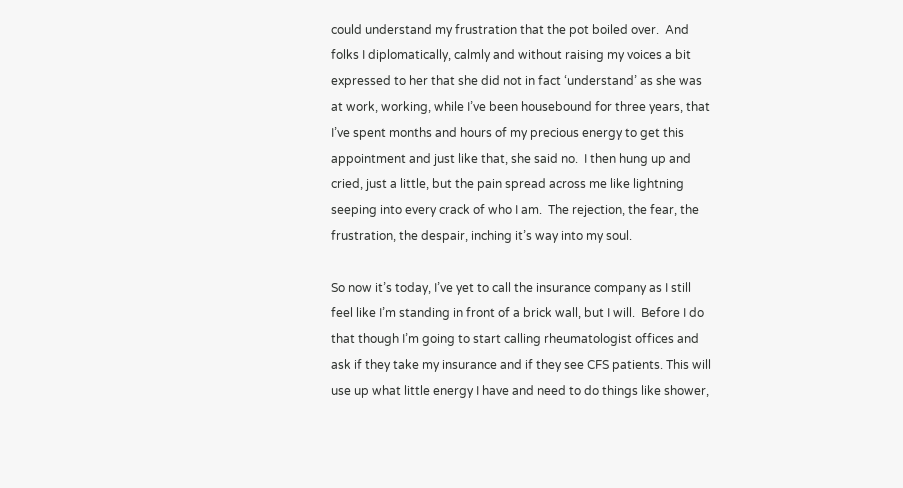could understand my frustration that the pot boiled over.  And folks I diplomatically, calmly and without raising my voices a bit expressed to her that she did not in fact ‘understand’ as she was at work, working, while I’ve been housebound for three years, that I’ve spent months and hours of my precious energy to get this appointment and just like that, she said no.  I then hung up and cried, just a little, but the pain spread across me like lightning seeping into every crack of who I am.  The rejection, the fear, the frustration, the despair, inching it’s way into my soul.

So now it’s today, I’ve yet to call the insurance company as I still feel like I’m standing in front of a brick wall, but I will.  Before I do that though I’m going to start calling rheumatologist offices and ask if they take my insurance and if they see CFS patients. This will use up what little energy I have and need to do things like shower,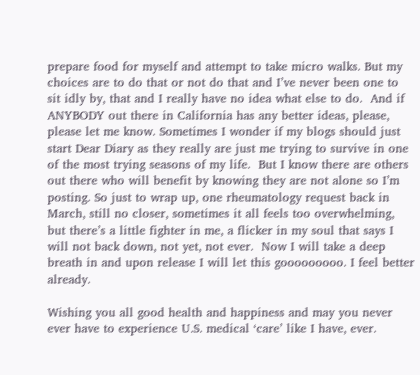prepare food for myself and attempt to take micro walks. But my choices are to do that or not do that and I’ve never been one to sit idly by, that and I really have no idea what else to do.  And if ANYBODY out there in California has any better ideas, please, please let me know. Sometimes I wonder if my blogs should just start Dear Diary as they really are just me trying to survive in one of the most trying seasons of my life.  But I know there are others out there who will benefit by knowing they are not alone so I’m posting. So just to wrap up, one rheumatology request back in March, still no closer, sometimes it all feels too overwhelming, but there’s a little fighter in me, a flicker in my soul that says I will not back down, not yet, not ever.  Now I will take a deep breath in and upon release I will let this gooooooooo. I feel better already.

Wishing you all good health and happiness and may you never ever have to experience U.S. medical ‘care’ like I have, ever.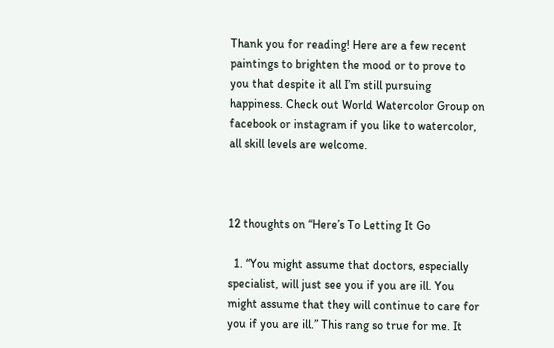Thank you for reading! Here are a few recent paintings to brighten the mood or to prove to you that despite it all I’m still pursuing happiness. Check out World Watercolor Group on facebook or instagram if you like to watercolor, all skill levels are welcome.



12 thoughts on “Here’s To Letting It Go

  1. “You might assume that doctors, especially specialist, will just see you if you are ill. You might assume that they will continue to care for you if you are ill.” This rang so true for me. It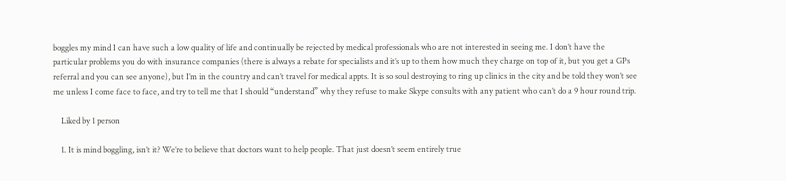boggles my mind I can have such a low quality of life and continually be rejected by medical professionals who are not interested in seeing me. I don’t have the particular problems you do with insurance companies (there is always a rebate for specialists and it’s up to them how much they charge on top of it, but you get a GPs referral and you can see anyone), but I’m in the country and can’t travel for medical appts. It is so soul destroying to ring up clinics in the city and be told they won’t see me unless I come face to face, and try to tell me that I should “understand” why they refuse to make Skype consults with any patient who can’t do a 9 hour round trip.

    Liked by 1 person

    1. It is mind boggling, isn’t it? We’re to believe that doctors want to help people. That just doesn’t seem entirely true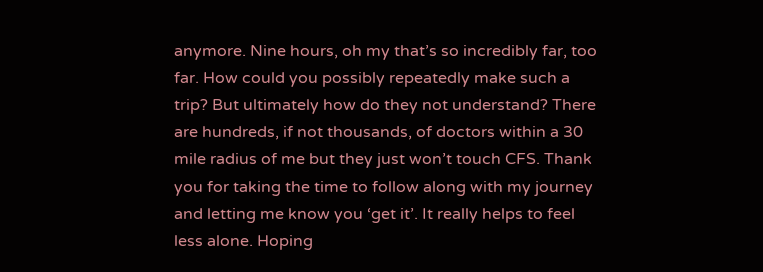anymore. Nine hours, oh my that’s so incredibly far, too far. How could you possibly repeatedly make such a trip? But ultimately how do they not understand? There are hundreds, if not thousands, of doctors within a 30 mile radius of me but they just won’t touch CFS. Thank you for taking the time to follow along with my journey and letting me know you ‘get it’. It really helps to feel less alone. Hoping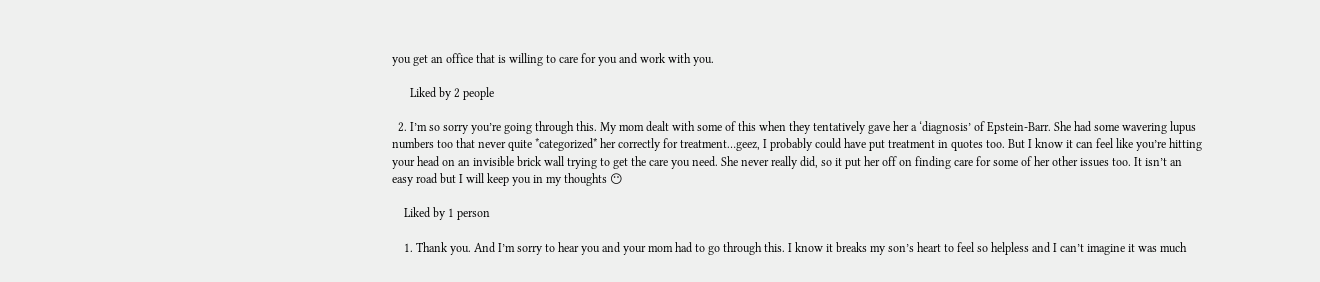you get an office that is willing to care for you and work with you.

      Liked by 2 people

  2. I’m so sorry you’re going through this. My mom dealt with some of this when they tentatively gave her a ‘diagnosis’ of Epstein-Barr. She had some wavering lupus numbers too that never quite *categorized* her correctly for treatment…geez, I probably could have put treatment in quotes too. But I know it can feel like you’re hitting your head on an invisible brick wall trying to get the care you need. She never really did, so it put her off on finding care for some of her other issues too. It isn’t an easy road but I will keep you in my thoughts 😶

    Liked by 1 person

    1. Thank you. And I’m sorry to hear you and your mom had to go through this. I know it breaks my son’s heart to feel so helpless and I can’t imagine it was much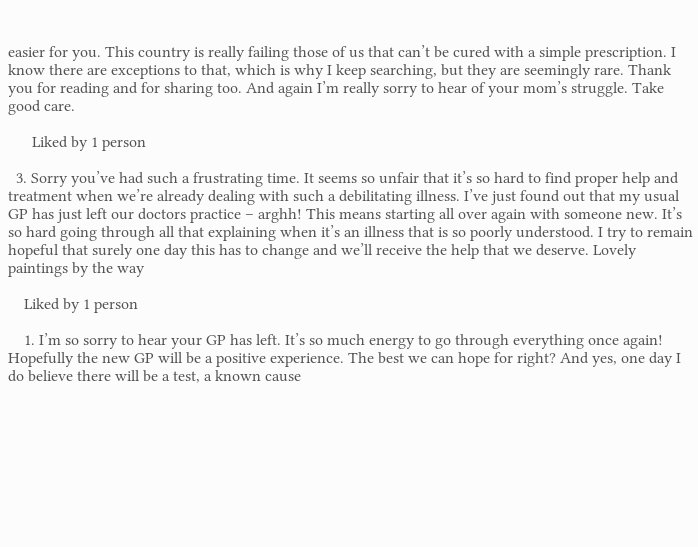easier for you. This country is really failing those of us that can’t be cured with a simple prescription. I know there are exceptions to that, which is why I keep searching, but they are seemingly rare. Thank you for reading and for sharing too. And again I’m really sorry to hear of your mom’s struggle. Take good care.

      Liked by 1 person

  3. Sorry you’ve had such a frustrating time. It seems so unfair that it’s so hard to find proper help and treatment when we’re already dealing with such a debilitating illness. I’ve just found out that my usual GP has just left our doctors practice – arghh! This means starting all over again with someone new. It’s so hard going through all that explaining when it’s an illness that is so poorly understood. I try to remain hopeful that surely one day this has to change and we’ll receive the help that we deserve. Lovely paintings by the way

    Liked by 1 person

    1. I’m so sorry to hear your GP has left. It’s so much energy to go through everything once again! Hopefully the new GP will be a positive experience. The best we can hope for right? And yes, one day I do believe there will be a test, a known cause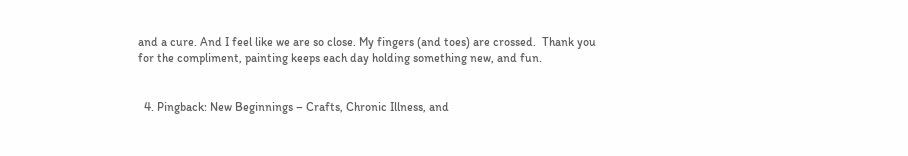and a cure. And I feel like we are so close. My fingers (and toes) are crossed.  Thank you for the compliment, painting keeps each day holding something new, and fun.


  4. Pingback: New Beginnings – Crafts, Chronic Illness, and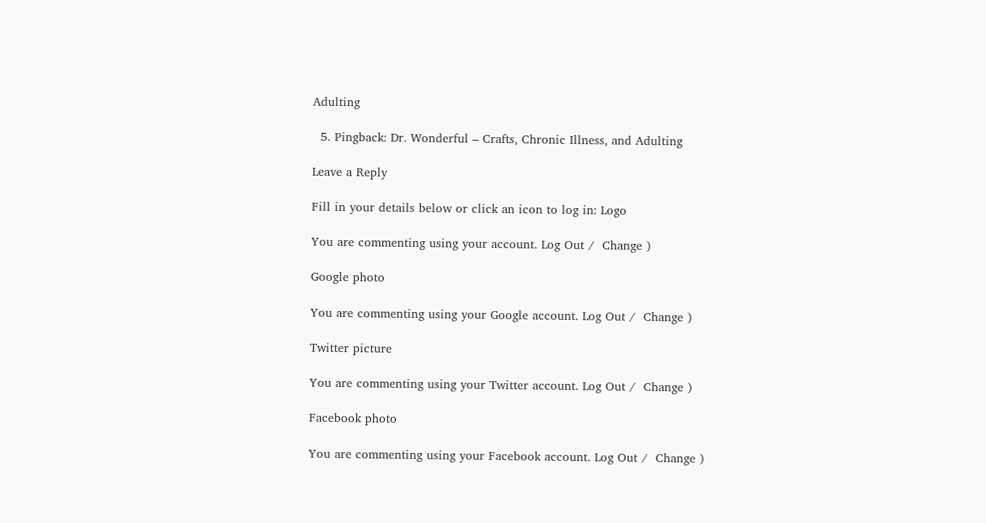Adulting

  5. Pingback: Dr. Wonderful – Crafts, Chronic Illness, and Adulting

Leave a Reply

Fill in your details below or click an icon to log in: Logo

You are commenting using your account. Log Out /  Change )

Google photo

You are commenting using your Google account. Log Out /  Change )

Twitter picture

You are commenting using your Twitter account. Log Out /  Change )

Facebook photo

You are commenting using your Facebook account. Log Out /  Change )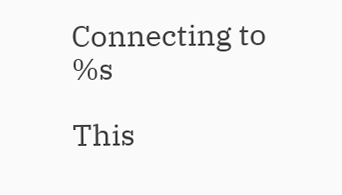Connecting to %s

This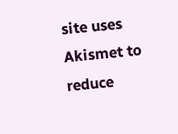site uses Akismet to reduce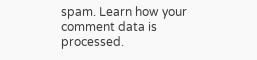spam. Learn how your comment data is processed.